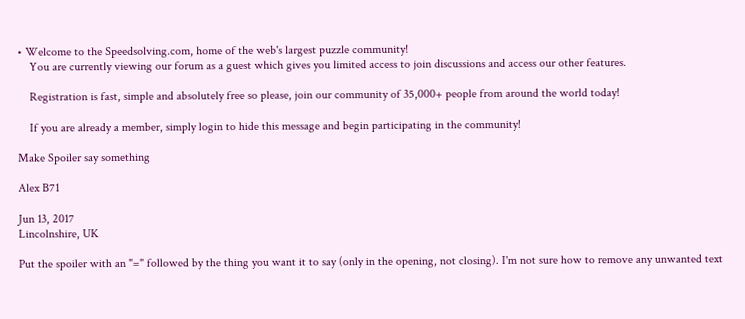• Welcome to the Speedsolving.com, home of the web's largest puzzle community!
    You are currently viewing our forum as a guest which gives you limited access to join discussions and access our other features.

    Registration is fast, simple and absolutely free so please, join our community of 35,000+ people from around the world today!

    If you are already a member, simply login to hide this message and begin participating in the community!

Make Spoiler say something

Alex B71

Jun 13, 2017
Lincolnshire, UK

Put the spoiler with an "=" followed by the thing you want it to say (only in the opening, not closing). I'm not sure how to remove any unwanted text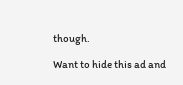though.

Want to hide this ad and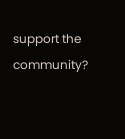support the community?